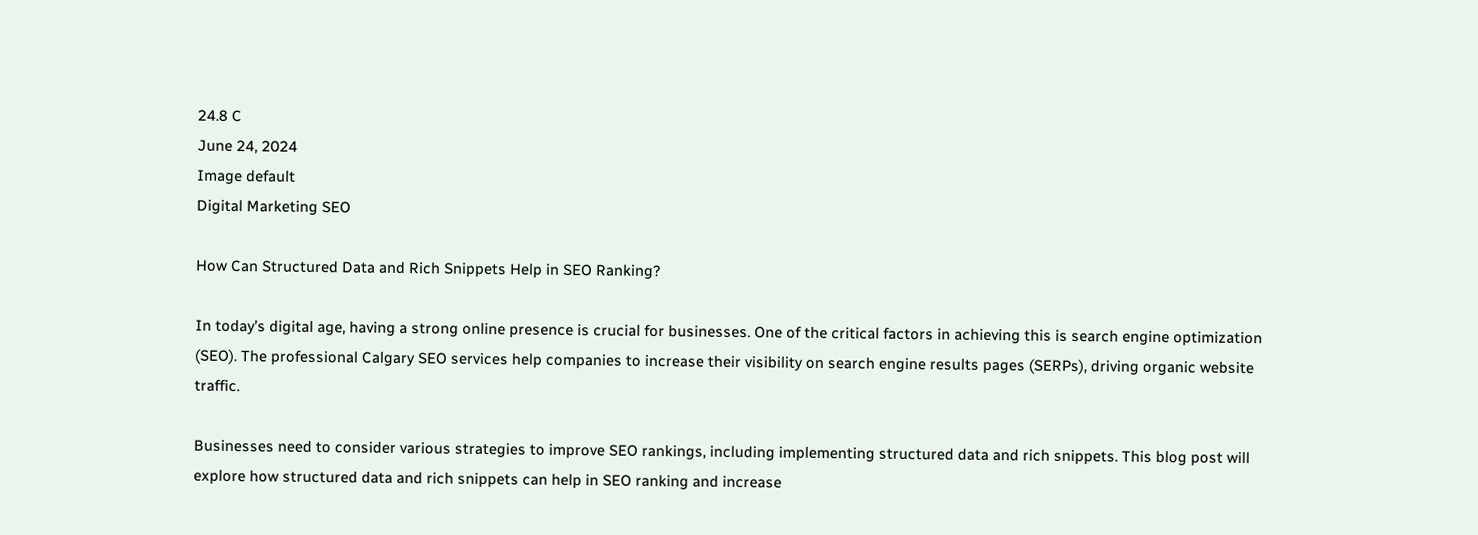24.8 C
June 24, 2024
Image default
Digital Marketing SEO

How Can Structured Data and Rich Snippets Help in SEO Ranking?

In today’s digital age, having a strong online presence is crucial for businesses. One of the critical factors in achieving this is search engine optimization (SEO). The professional Calgary SEO services help companies to increase their visibility on search engine results pages (SERPs), driving organic website traffic.

Businesses need to consider various strategies to improve SEO rankings, including implementing structured data and rich snippets. This blog post will explore how structured data and rich snippets can help in SEO ranking and increase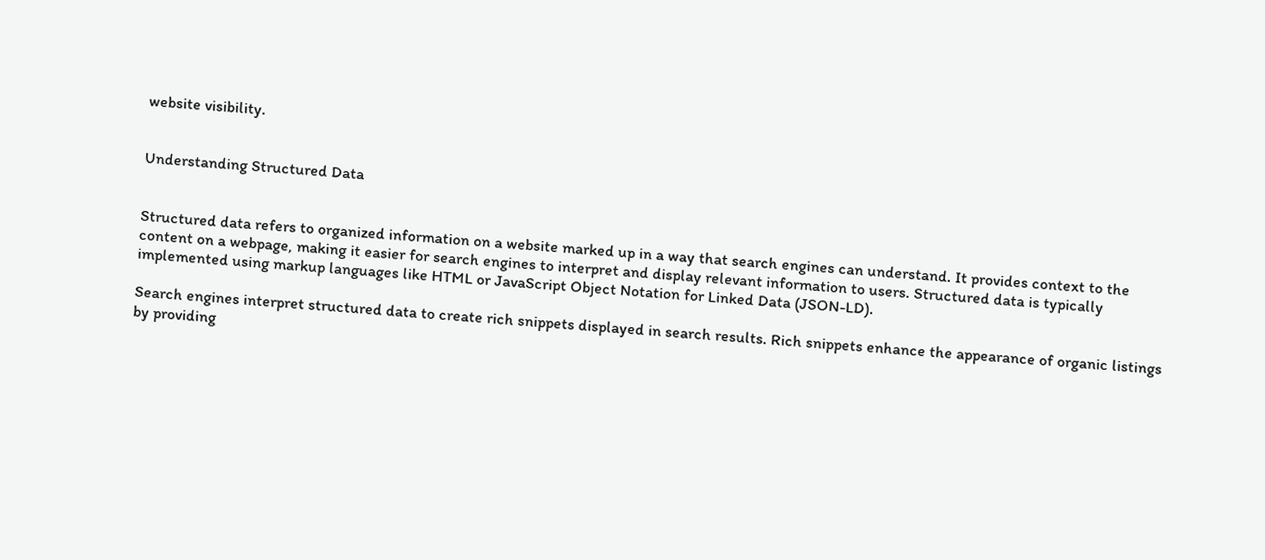website visibility.


Understanding Structured Data


Structured data refers to organized information on a website marked up in a way that search engines can understand. It provides context to the content on a webpage, making it easier for search engines to interpret and display relevant information to users. Structured data is typically implemented using markup languages like HTML or JavaScript Object Notation for Linked Data (JSON-LD).

Search engines interpret structured data to create rich snippets displayed in search results. Rich snippets enhance the appearance of organic listings by providing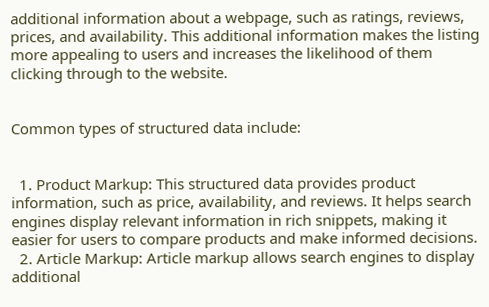additional information about a webpage, such as ratings, reviews, prices, and availability. This additional information makes the listing more appealing to users and increases the likelihood of them clicking through to the website.


Common types of structured data include:


  1. Product Markup: This structured data provides product information, such as price, availability, and reviews. It helps search engines display relevant information in rich snippets, making it easier for users to compare products and make informed decisions.
  2. Article Markup: Article markup allows search engines to display additional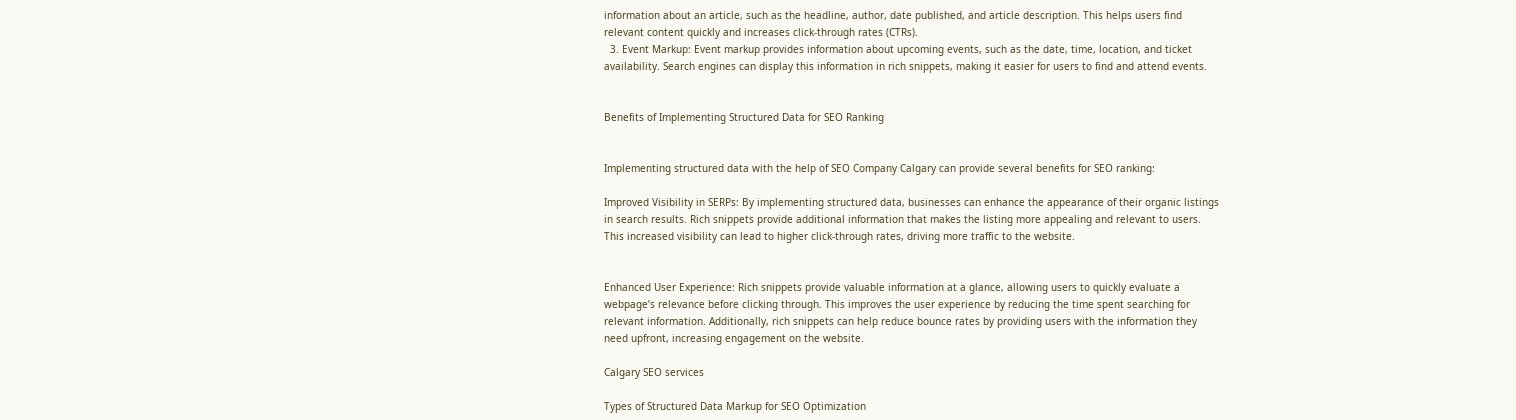information about an article, such as the headline, author, date published, and article description. This helps users find relevant content quickly and increases click-through rates (CTRs).
  3. Event Markup: Event markup provides information about upcoming events, such as the date, time, location, and ticket availability. Search engines can display this information in rich snippets, making it easier for users to find and attend events.


Benefits of Implementing Structured Data for SEO Ranking


Implementing structured data with the help of SEO Company Calgary can provide several benefits for SEO ranking:

Improved Visibility in SERPs: By implementing structured data, businesses can enhance the appearance of their organic listings in search results. Rich snippets provide additional information that makes the listing more appealing and relevant to users. This increased visibility can lead to higher click-through rates, driving more traffic to the website.


Enhanced User Experience: Rich snippets provide valuable information at a glance, allowing users to quickly evaluate a webpage’s relevance before clicking through. This improves the user experience by reducing the time spent searching for relevant information. Additionally, rich snippets can help reduce bounce rates by providing users with the information they need upfront, increasing engagement on the website.

Calgary SEO services

Types of Structured Data Markup for SEO Optimization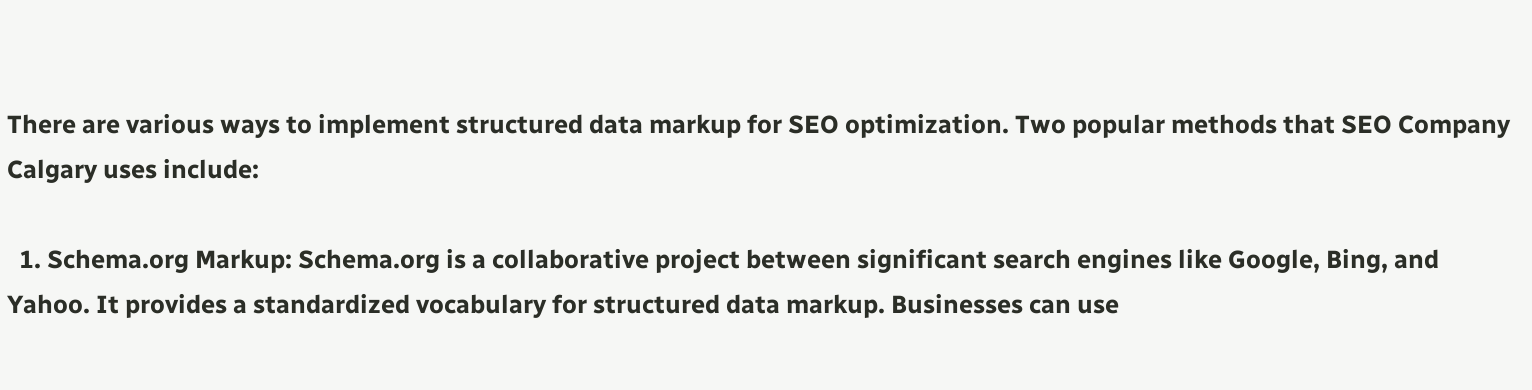There are various ways to implement structured data markup for SEO optimization. Two popular methods that SEO Company Calgary uses include:

  1. Schema.org Markup: Schema.org is a collaborative project between significant search engines like Google, Bing, and Yahoo. It provides a standardized vocabulary for structured data markup. Businesses can use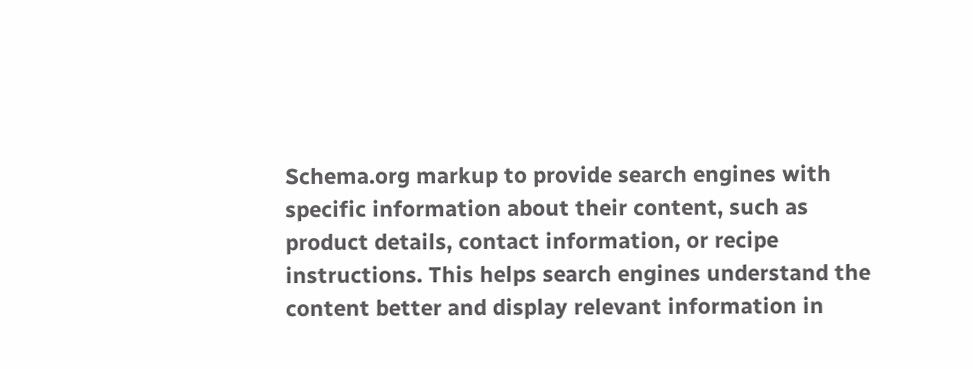Schema.org markup to provide search engines with specific information about their content, such as product details, contact information, or recipe instructions. This helps search engines understand the content better and display relevant information in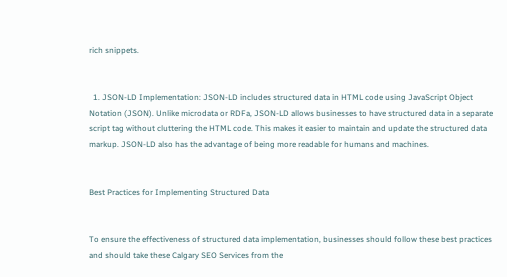rich snippets.


  1. JSON-LD Implementation: JSON-LD includes structured data in HTML code using JavaScript Object Notation (JSON). Unlike microdata or RDFa, JSON-LD allows businesses to have structured data in a separate script tag without cluttering the HTML code. This makes it easier to maintain and update the structured data markup. JSON-LD also has the advantage of being more readable for humans and machines.


Best Practices for Implementing Structured Data


To ensure the effectiveness of structured data implementation, businesses should follow these best practices and should take these Calgary SEO Services from the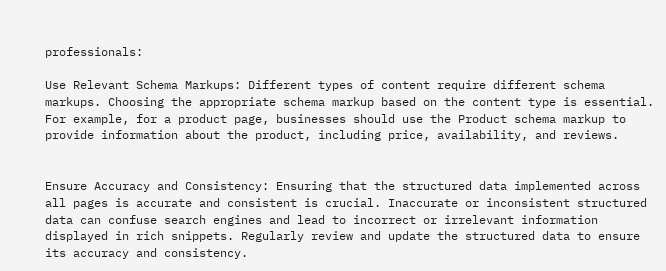professionals:

Use Relevant Schema Markups: Different types of content require different schema markups. Choosing the appropriate schema markup based on the content type is essential. For example, for a product page, businesses should use the Product schema markup to provide information about the product, including price, availability, and reviews.


Ensure Accuracy and Consistency: Ensuring that the structured data implemented across all pages is accurate and consistent is crucial. Inaccurate or inconsistent structured data can confuse search engines and lead to incorrect or irrelevant information displayed in rich snippets. Regularly review and update the structured data to ensure its accuracy and consistency.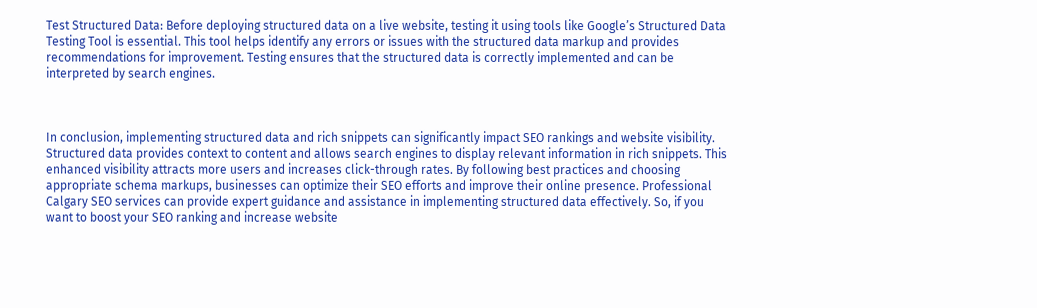Test Structured Data: Before deploying structured data on a live website, testing it using tools like Google’s Structured Data Testing Tool is essential. This tool helps identify any errors or issues with the structured data markup and provides recommendations for improvement. Testing ensures that the structured data is correctly implemented and can be interpreted by search engines.



In conclusion, implementing structured data and rich snippets can significantly impact SEO rankings and website visibility. Structured data provides context to content and allows search engines to display relevant information in rich snippets. This enhanced visibility attracts more users and increases click-through rates. By following best practices and choosing appropriate schema markups, businesses can optimize their SEO efforts and improve their online presence. Professional Calgary SEO services can provide expert guidance and assistance in implementing structured data effectively. So, if you want to boost your SEO ranking and increase website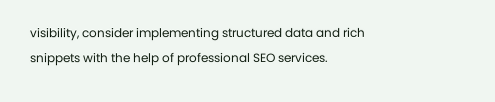visibility, consider implementing structured data and rich snippets with the help of professional SEO services.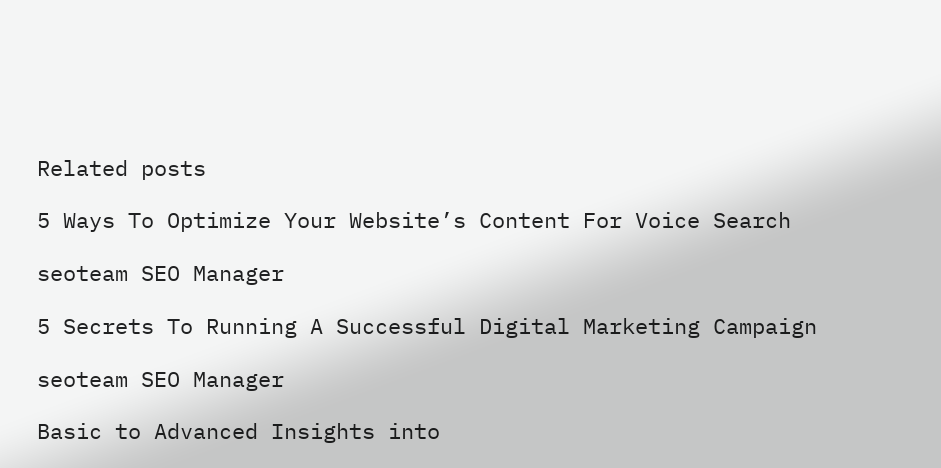Related posts

5 Ways To Optimize Your Website’s Content For Voice Search

seoteam SEO Manager

5 Secrets To Running A Successful Digital Marketing Campaign

seoteam SEO Manager

Basic to Advanced Insights into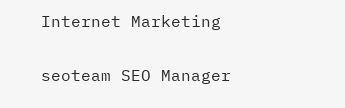Internet Marketing

seoteam SEO Manager